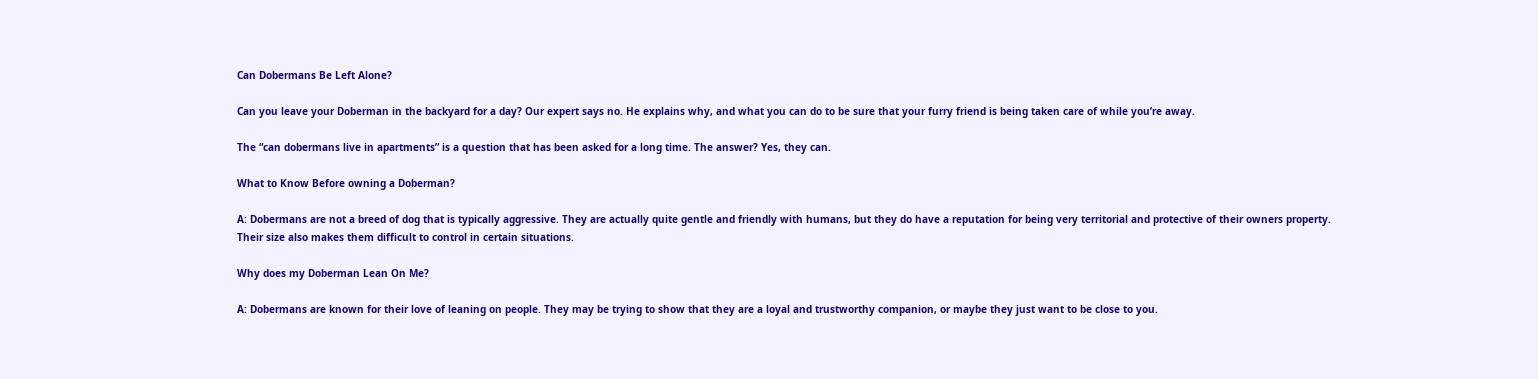Can Dobermans Be Left Alone?

Can you leave your Doberman in the backyard for a day? Our expert says no. He explains why, and what you can do to be sure that your furry friend is being taken care of while you’re away.

The “can dobermans live in apartments” is a question that has been asked for a long time. The answer? Yes, they can.

What to Know Before owning a Doberman?

A: Dobermans are not a breed of dog that is typically aggressive. They are actually quite gentle and friendly with humans, but they do have a reputation for being very territorial and protective of their owners property. Their size also makes them difficult to control in certain situations.

Why does my Doberman Lean On Me?

A: Dobermans are known for their love of leaning on people. They may be trying to show that they are a loyal and trustworthy companion, or maybe they just want to be close to you.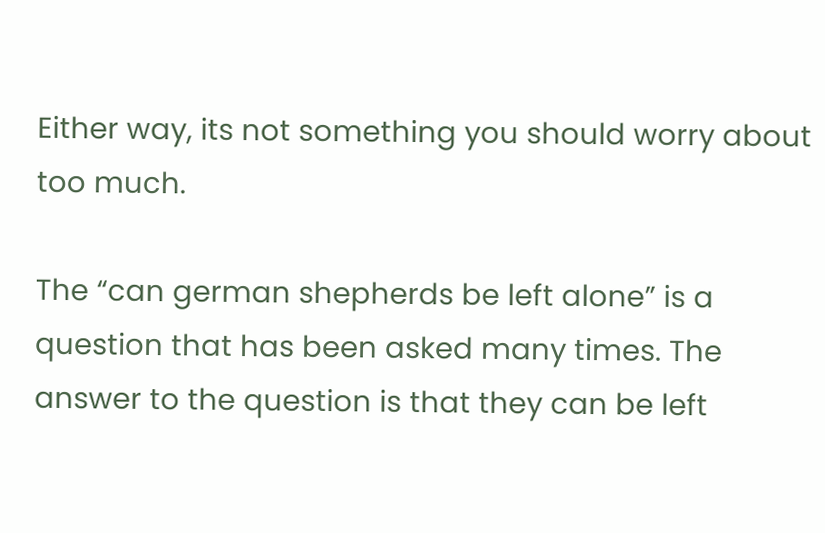Either way, its not something you should worry about too much.

The “can german shepherds be left alone” is a question that has been asked many times. The answer to the question is that they can be left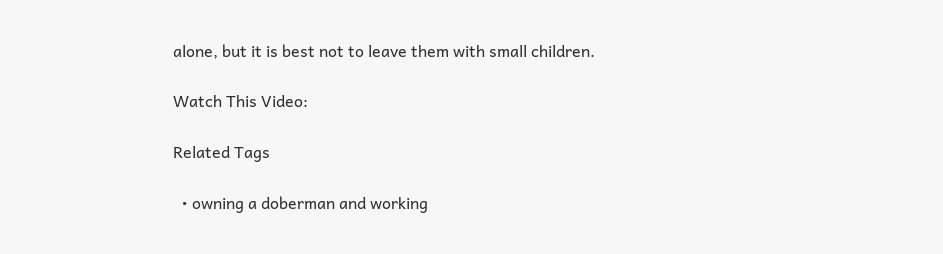alone, but it is best not to leave them with small children.

Watch This Video:

Related Tags

  • owning a doberman and working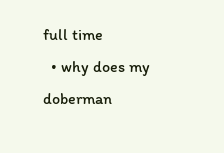full time
  • why does my doberman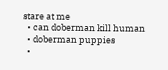stare at me
  • can doberman kill human
  • doberman puppies
  •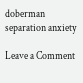doberman separation anxiety

Leave a Comment